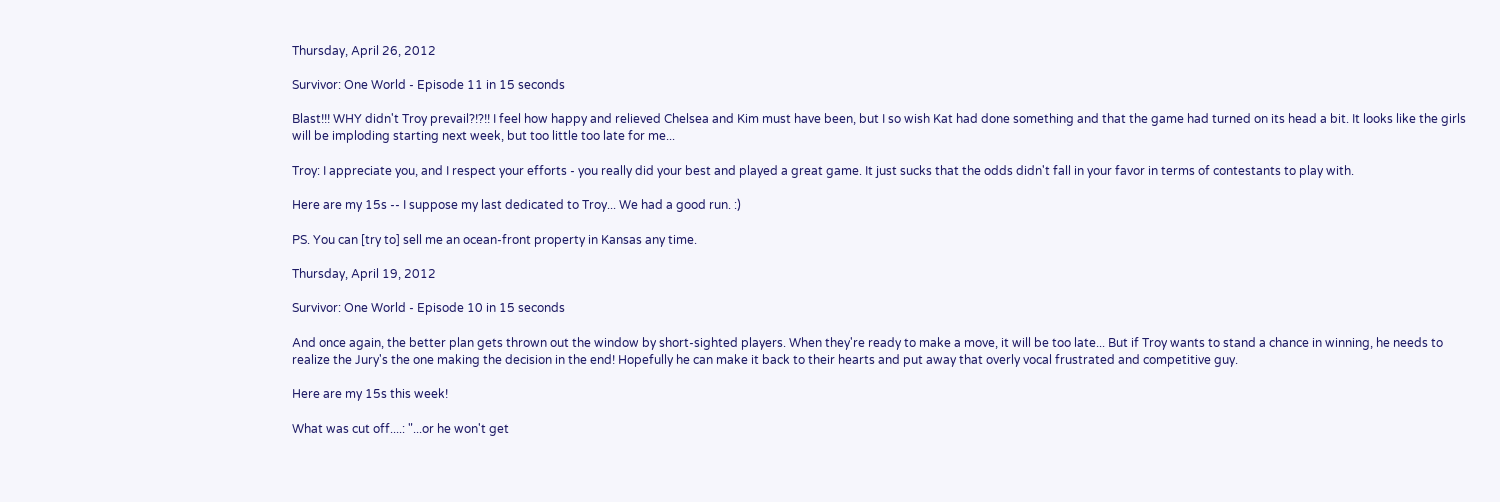Thursday, April 26, 2012

Survivor: One World - Episode 11 in 15 seconds

Blast!!! WHY didn't Troy prevail?!?!! I feel how happy and relieved Chelsea and Kim must have been, but I so wish Kat had done something and that the game had turned on its head a bit. It looks like the girls will be imploding starting next week, but too little too late for me...

Troy: I appreciate you, and I respect your efforts - you really did your best and played a great game. It just sucks that the odds didn't fall in your favor in terms of contestants to play with.

Here are my 15s -- I suppose my last dedicated to Troy... We had a good run. :)

PS. You can [try to] sell me an ocean-front property in Kansas any time.

Thursday, April 19, 2012

Survivor: One World - Episode 10 in 15 seconds

And once again, the better plan gets thrown out the window by short-sighted players. When they're ready to make a move, it will be too late... But if Troy wants to stand a chance in winning, he needs to realize the Jury's the one making the decision in the end! Hopefully he can make it back to their hearts and put away that overly vocal frustrated and competitive guy.

Here are my 15s this week!

What was cut off....: "...or he won't get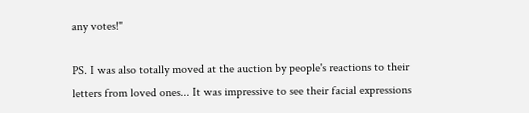any votes!"

PS. I was also totally moved at the auction by people's reactions to their letters from loved ones... It was impressive to see their facial expressions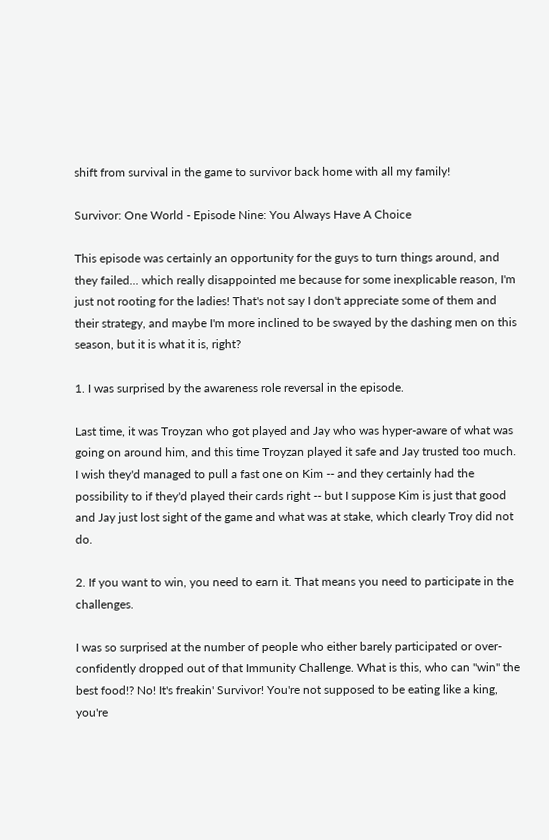shift from survival in the game to survivor back home with all my family!

Survivor: One World - Episode Nine: You Always Have A Choice

This episode was certainly an opportunity for the guys to turn things around, and they failed... which really disappointed me because for some inexplicable reason, I'm just not rooting for the ladies! That's not say I don't appreciate some of them and their strategy, and maybe I'm more inclined to be swayed by the dashing men on this season, but it is what it is, right?

1. I was surprised by the awareness role reversal in the episode.

Last time, it was Troyzan who got played and Jay who was hyper-aware of what was going on around him, and this time Troyzan played it safe and Jay trusted too much. I wish they'd managed to pull a fast one on Kim -- and they certainly had the possibility to if they'd played their cards right -- but I suppose Kim is just that good and Jay just lost sight of the game and what was at stake, which clearly Troy did not do.

2. If you want to win, you need to earn it. That means you need to participate in the challenges.

I was so surprised at the number of people who either barely participated or over-confidently dropped out of that Immunity Challenge. What is this, who can "win" the best food!? No! It's freakin' Survivor! You're not supposed to be eating like a king, you're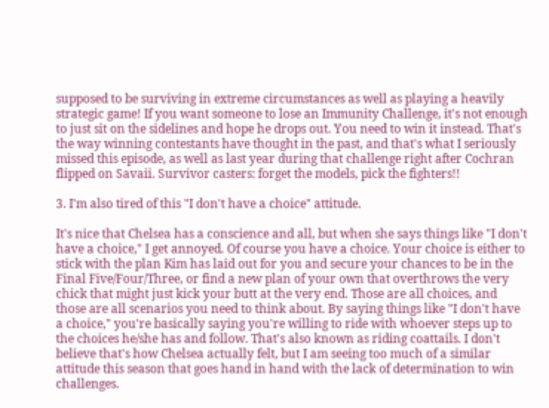supposed to be surviving in extreme circumstances as well as playing a heavily strategic game! If you want someone to lose an Immunity Challenge, it's not enough to just sit on the sidelines and hope he drops out. You need to win it instead. That's the way winning contestants have thought in the past, and that's what I seriously missed this episode, as well as last year during that challenge right after Cochran flipped on Savaii. Survivor casters: forget the models, pick the fighters!!

3. I'm also tired of this "I don't have a choice" attitude.

It's nice that Chelsea has a conscience and all, but when she says things like "I don't have a choice," I get annoyed. Of course you have a choice. Your choice is either to stick with the plan Kim has laid out for you and secure your chances to be in the Final Five/Four/Three, or find a new plan of your own that overthrows the very chick that might just kick your butt at the very end. Those are all choices, and those are all scenarios you need to think about. By saying things like "I don't have a choice," you're basically saying you're willing to ride with whoever steps up to the choices he/she has and follow. That's also known as riding coattails. I don't believe that's how Chelsea actually felt, but I am seeing too much of a similar attitude this season that goes hand in hand with the lack of determination to win challenges.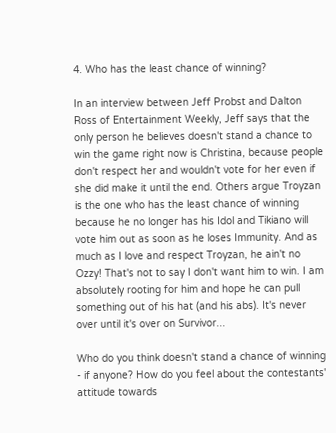4. Who has the least chance of winning?

In an interview between Jeff Probst and Dalton Ross of Entertainment Weekly, Jeff says that the only person he believes doesn't stand a chance to win the game right now is Christina, because people don't respect her and wouldn't vote for her even if she did make it until the end. Others argue Troyzan is the one who has the least chance of winning because he no longer has his Idol and Tikiano will vote him out as soon as he loses Immunity. And as much as I love and respect Troyzan, he ain't no Ozzy! That's not to say I don't want him to win. I am absolutely rooting for him and hope he can pull something out of his hat (and his abs). It's never over until it's over on Survivor...

Who do you think doesn't stand a chance of winning - if anyone? How do you feel about the contestants' attitude towards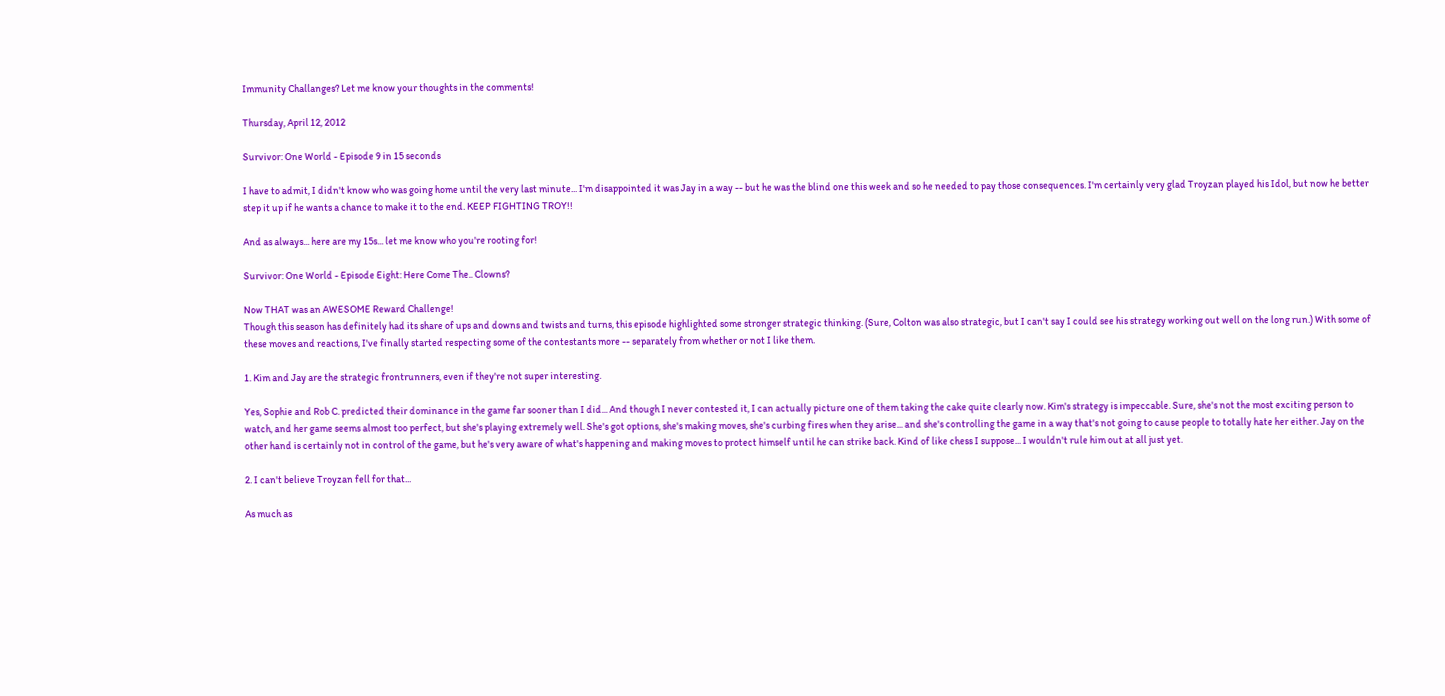Immunity Challanges? Let me know your thoughts in the comments!

Thursday, April 12, 2012

Survivor: One World - Episode 9 in 15 seconds

I have to admit, I didn't know who was going home until the very last minute... I'm disappointed it was Jay in a way -- but he was the blind one this week and so he needed to pay those consequences. I'm certainly very glad Troyzan played his Idol, but now he better step it up if he wants a chance to make it to the end. KEEP FIGHTING TROY!!

And as always... here are my 15s... let me know who you're rooting for!

Survivor: One World - Episode Eight: Here Come The.. Clowns?

Now THAT was an AWESOME Reward Challenge!
Though this season has definitely had its share of ups and downs and twists and turns, this episode highlighted some stronger strategic thinking. (Sure, Colton was also strategic, but I can't say I could see his strategy working out well on the long run.) With some of these moves and reactions, I've finally started respecting some of the contestants more -- separately from whether or not I like them.

1. Kim and Jay are the strategic frontrunners, even if they're not super interesting.

Yes, Sophie and Rob C. predicted their dominance in the game far sooner than I did... And though I never contested it, I can actually picture one of them taking the cake quite clearly now. Kim's strategy is impeccable. Sure, she's not the most exciting person to watch, and her game seems almost too perfect, but she's playing extremely well. She's got options, she's making moves, she's curbing fires when they arise... and she's controlling the game in a way that's not going to cause people to totally hate her either. Jay on the other hand is certainly not in control of the game, but he's very aware of what's happening and making moves to protect himself until he can strike back. Kind of like chess I suppose... I wouldn't rule him out at all just yet.

2. I can't believe Troyzan fell for that...

As much as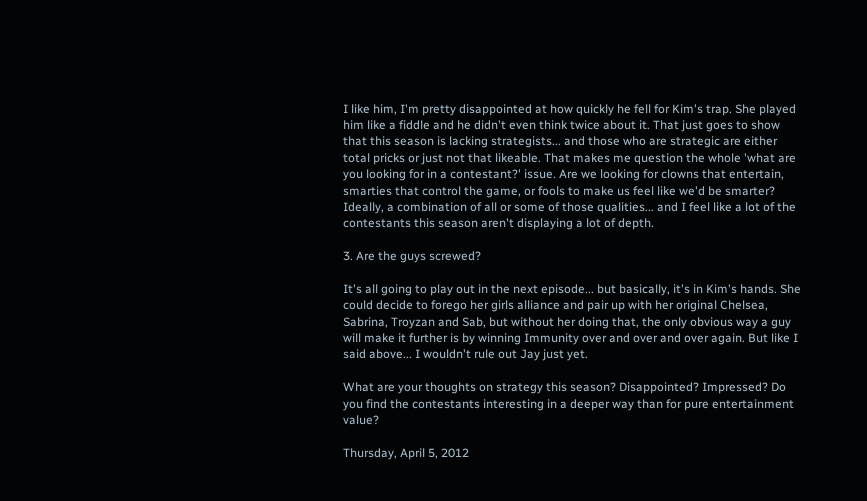I like him, I'm pretty disappointed at how quickly he fell for Kim's trap. She played him like a fiddle and he didn't even think twice about it. That just goes to show that this season is lacking strategists... and those who are strategic are either total pricks or just not that likeable. That makes me question the whole 'what are you looking for in a contestant?' issue. Are we looking for clowns that entertain, smarties that control the game, or fools to make us feel like we'd be smarter? Ideally, a combination of all or some of those qualities... and I feel like a lot of the contestants this season aren't displaying a lot of depth.

3. Are the guys screwed?

It's all going to play out in the next episode... but basically, it's in Kim's hands. She could decide to forego her girls alliance and pair up with her original Chelsea, Sabrina, Troyzan and Sab, but without her doing that, the only obvious way a guy will make it further is by winning Immunity over and over and over again. But like I said above... I wouldn't rule out Jay just yet.

What are your thoughts on strategy this season? Disappointed? Impressed? Do you find the contestants interesting in a deeper way than for pure entertainment value?

Thursday, April 5, 2012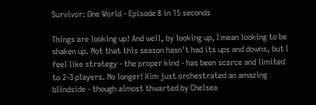Survivor: One World - Episode 8 in 15 seconds

Things are looking up! And well, by looking up, I mean looking to be shaken up. Not that this season hasn't had its ups and downs, but I feel like strategy - the proper kind - has been scarce and limited to 2-3 players. No longer! Kim just orchestrated an amazing blindside - though almost thwarted by Chelsea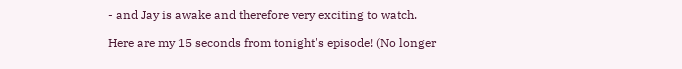- and Jay is awake and therefore very exciting to watch.

Here are my 15 seconds from tonight's episode! (No longer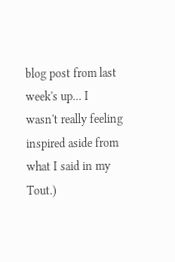blog post from last week's up... I wasn't really feeling inspired aside from what I said in my Tout.)